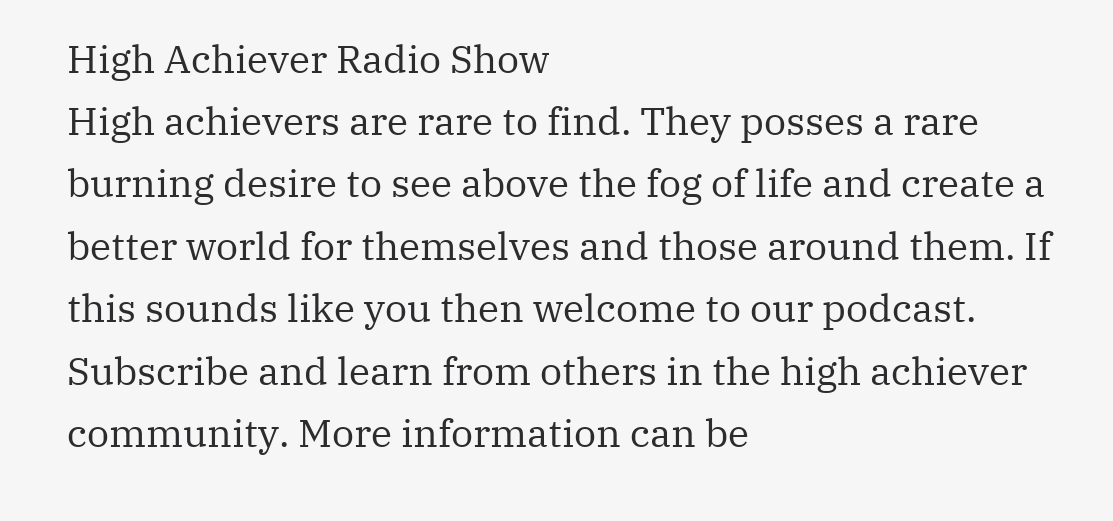High Achiever Radio Show
High achievers are rare to find. They posses a rare burning desire to see above the fog of life and create a better world for themselves and those around them. If this sounds like you then welcome to our podcast. Subscribe and learn from others in the high achiever community. More information can be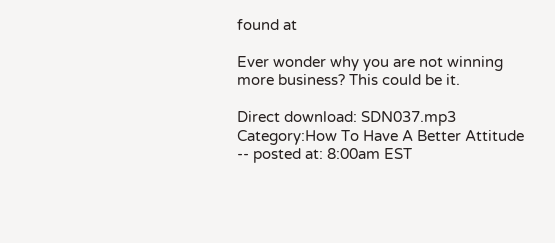found at

Ever wonder why you are not winning more business? This could be it.

Direct download: SDN037.mp3
Category:How To Have A Better Attitude -- posted at: 8:00am EST